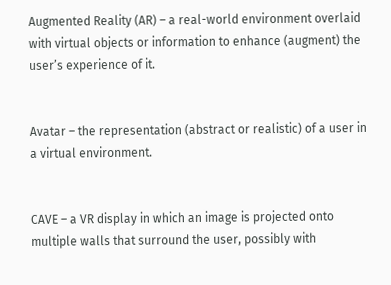Augmented Reality (AR) – a real-world environment overlaid with virtual objects or information to enhance (augment) the user’s experience of it.


Avatar – the representation (abstract or realistic) of a user in a virtual environment.


CAVE – a VR display in which an image is projected onto multiple walls that surround the user, possibly with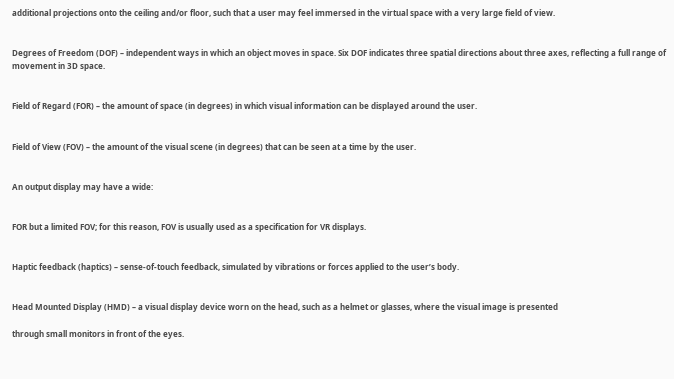additional projections onto the ceiling and/or floor, such that a user may feel immersed in the virtual space with a very large field of view.


Degrees of Freedom (DOF) – independent ways in which an object moves in space. Six DOF indicates three spatial directions about three axes, reflecting a full range of movement in 3D space.


Field of Regard (FOR) – the amount of space (in degrees) in which visual information can be displayed around the user.


Field of View (FOV) – the amount of the visual scene (in degrees) that can be seen at a time by the user.


An output display may have a wide:


FOR but a limited FOV; for this reason, FOV is usually used as a specification for VR displays.


Haptic feedback (haptics) – sense-of-touch feedback, simulated by vibrations or forces applied to the user’s body.


Head Mounted Display (HMD) – a visual display device worn on the head, such as a helmet or glasses, where the visual image is presented

through small monitors in front of the eyes.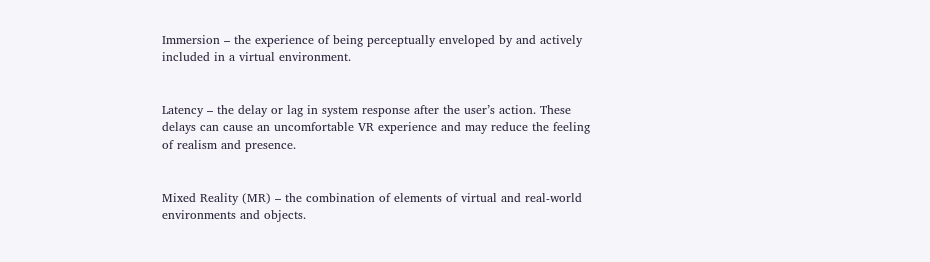Immersion – the experience of being perceptually enveloped by and actively included in a virtual environment.


Latency – the delay or lag in system response after the user’s action. These delays can cause an uncomfortable VR experience and may reduce the feeling of realism and presence.


Mixed Reality (MR) – the combination of elements of virtual and real-world environments and objects.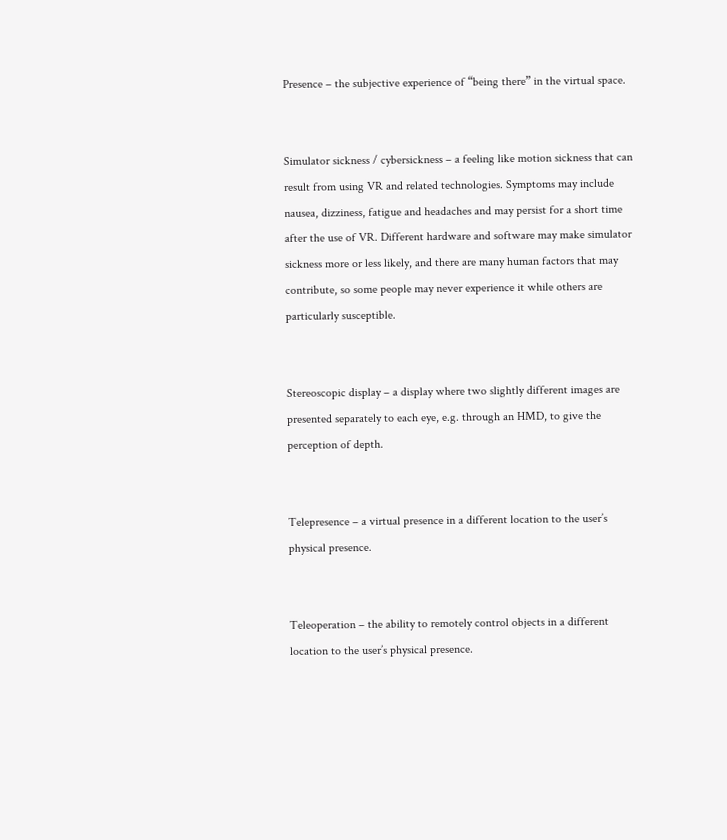Presence – the subjective experience of “being there” in the virtual space.


Simulator sickness / cybersickness – a feeling like motion sickness that can result from using VR and related technologies. Symptoms may include nausea, dizziness, fatigue and headaches and may persist for a short time after the use of VR. Different hardware and software may make simulator sickness more or less likely, and there are many human factors that may contribute, so some people may never experience it while others are particularly susceptible.


Stereoscopic display – a display where two slightly different images are presented separately to each eye, e.g. through an HMD, to give the perception of depth.


Telepresence – a virtual presence in a different location to the user’s physical presence.


Teleoperation – the ability to remotely control objects in a different location to the user’s physical presence.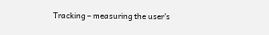Tracking – measuring the user’s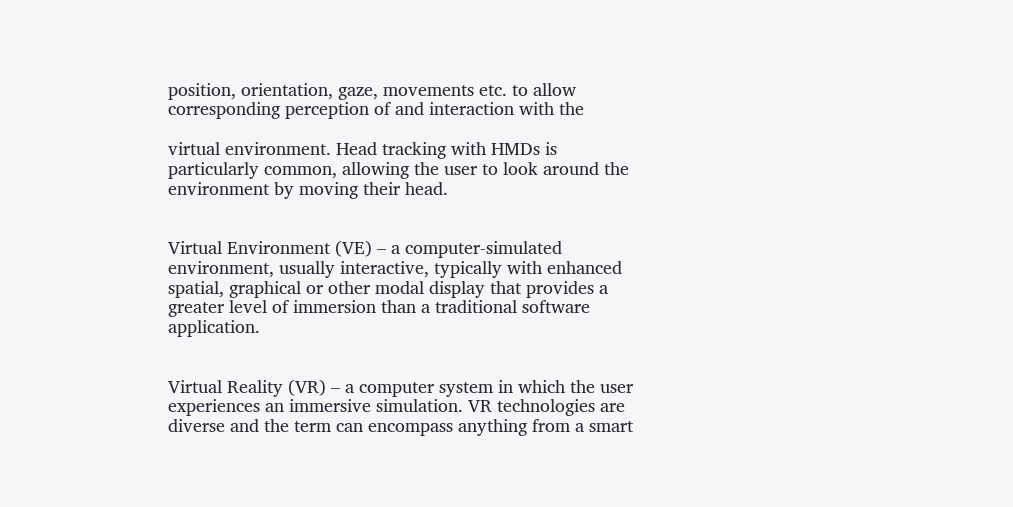position, orientation, gaze, movements etc. to allow corresponding perception of and interaction with the

virtual environment. Head tracking with HMDs is particularly common, allowing the user to look around the environment by moving their head.


Virtual Environment (VE) – a computer-simulated environment, usually interactive, typically with enhanced spatial, graphical or other modal display that provides a greater level of immersion than a traditional software application.


Virtual Reality (VR) – a computer system in which the user experiences an immersive simulation. VR technologies are diverse and the term can encompass anything from a smart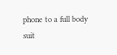phone to a full body suit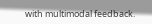with multimodal feedback.